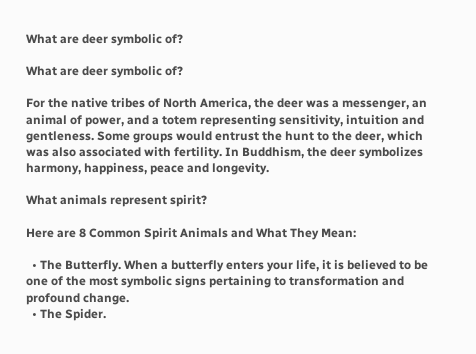What are deer symbolic of?

What are deer symbolic of?

For the native tribes of North America, the deer was a messenger, an animal of power, and a totem representing sensitivity, intuition and gentleness. Some groups would entrust the hunt to the deer, which was also associated with fertility. In Buddhism, the deer symbolizes harmony, happiness, peace and longevity.

What animals represent spirit?

Here are 8 Common Spirit Animals and What They Mean:

  • The Butterfly. When a butterfly enters your life, it is believed to be one of the most symbolic signs pertaining to transformation and profound change.
  • The Spider.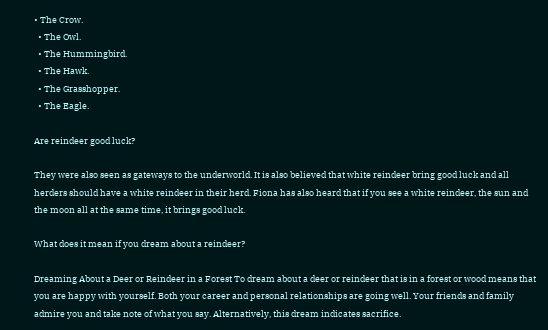• The Crow.
  • The Owl.
  • The Hummingbird.
  • The Hawk.
  • The Grasshopper.
  • The Eagle.

Are reindeer good luck?

They were also seen as gateways to the underworld. It is also believed that white reindeer bring good luck and all herders should have a white reindeer in their herd. Fiona has also heard that if you see a white reindeer, the sun and the moon all at the same time, it brings good luck.

What does it mean if you dream about a reindeer?

Dreaming About a Deer or Reindeer in a Forest To dream about a deer or reindeer that is in a forest or wood means that you are happy with yourself. Both your career and personal relationships are going well. Your friends and family admire you and take note of what you say. Alternatively, this dream indicates sacrifice.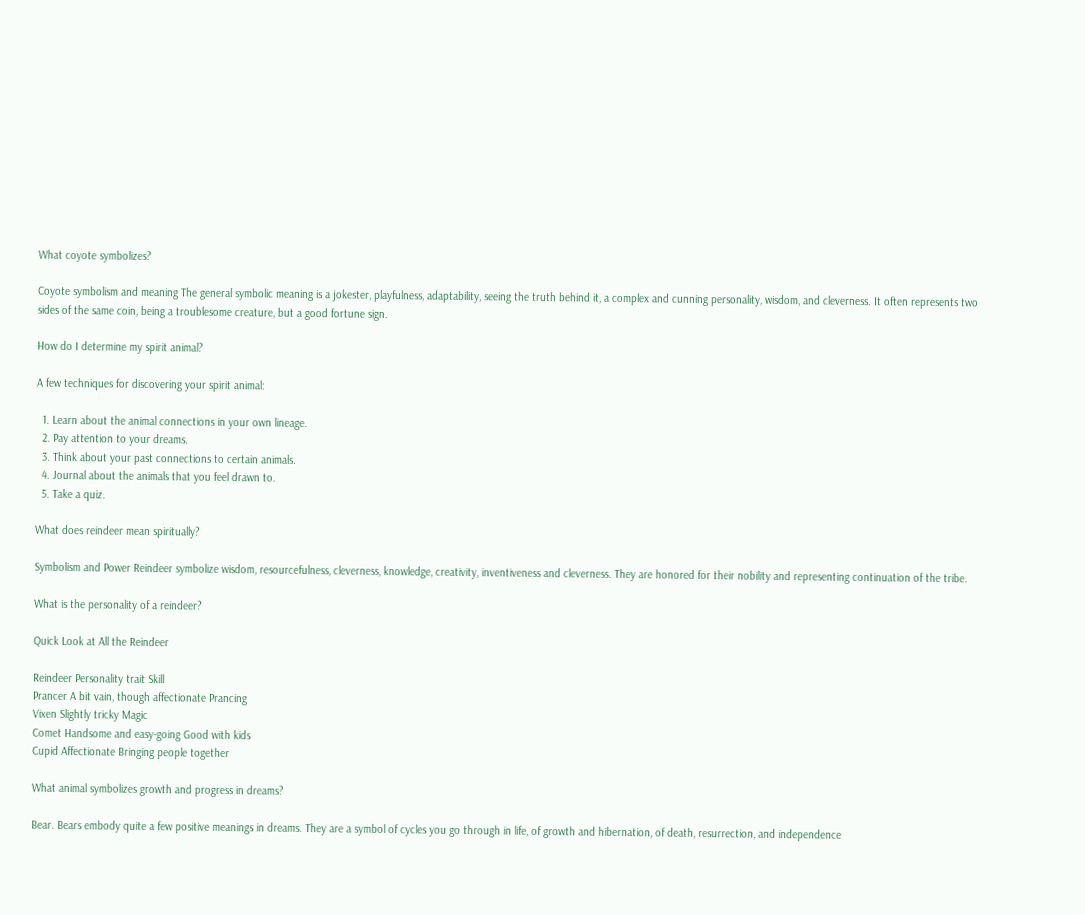What coyote symbolizes?

Coyote symbolism and meaning The general symbolic meaning is a jokester, playfulness, adaptability, seeing the truth behind it, a complex and cunning personality, wisdom, and cleverness. It often represents two sides of the same coin, being a troublesome creature, but a good fortune sign.

How do I determine my spirit animal?

A few techniques for discovering your spirit animal:

  1. Learn about the animal connections in your own lineage.
  2. Pay attention to your dreams.
  3. Think about your past connections to certain animals.
  4. Journal about the animals that you feel drawn to.
  5. Take a quiz.

What does reindeer mean spiritually?

Symbolism and Power Reindeer symbolize wisdom, resourcefulness, cleverness, knowledge, creativity, inventiveness and cleverness. They are honored for their nobility and representing continuation of the tribe.

What is the personality of a reindeer?

Quick Look at All the Reindeer

Reindeer Personality trait Skill
Prancer A bit vain, though affectionate Prancing
Vixen Slightly tricky Magic
Comet Handsome and easy-going Good with kids
Cupid Affectionate Bringing people together

What animal symbolizes growth and progress in dreams?

Bear. Bears embody quite a few positive meanings in dreams. They are a symbol of cycles you go through in life, of growth and hibernation, of death, resurrection, and independence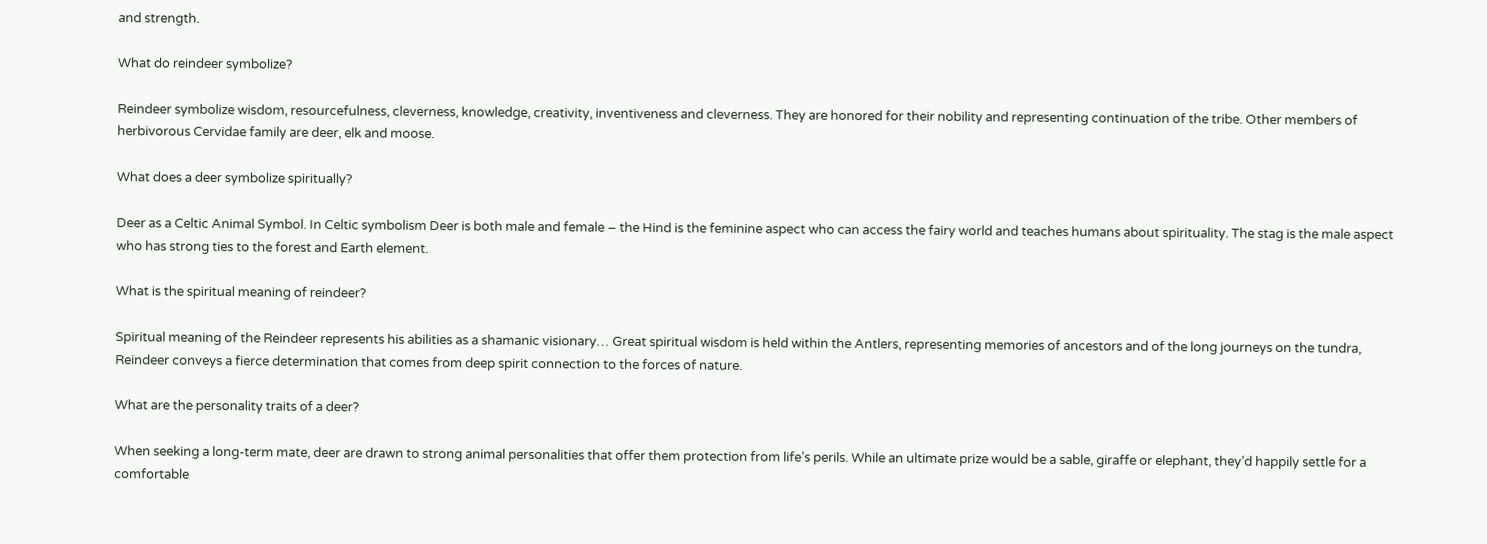and strength.

What do reindeer symbolize?

Reindeer symbolize wisdom, resourcefulness, cleverness, knowledge, creativity, inventiveness and cleverness. They are honored for their nobility and representing continuation of the tribe. Other members of herbivorous Cervidae family are deer, elk and moose.

What does a deer symbolize spiritually?

Deer as a Celtic Animal Symbol. In Celtic symbolism Deer is both male and female – the Hind is the feminine aspect who can access the fairy world and teaches humans about spirituality. The stag is the male aspect who has strong ties to the forest and Earth element.

What is the spiritual meaning of reindeer?

Spiritual meaning of the Reindeer represents his abilities as a shamanic visionary… Great spiritual wisdom is held within the Antlers, representing memories of ancestors and of the long journeys on the tundra, Reindeer conveys a fierce determination that comes from deep spirit connection to the forces of nature.

What are the personality traits of a deer?

When seeking a long-term mate, deer are drawn to strong animal personalities that offer them protection from life’s perils. While an ultimate prize would be a sable, giraffe or elephant, they’d happily settle for a comfortable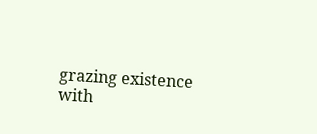grazing existence with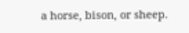a horse, bison, or sheep.